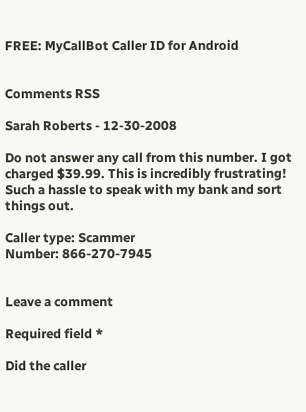FREE: MyCallBot Caller ID for Android


Comments RSS

Sarah Roberts - 12-30-2008

Do not answer any call from this number. I got charged $39.99. This is incredibly frustrating! Such a hassle to speak with my bank and sort things out.

Caller type: Scammer
Number: 866-270-7945


Leave a comment

Required field *

Did the caller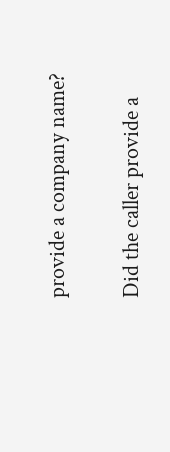provide a company name?

Did the caller provide a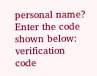personal name?
Enter the code shown below:
verification code